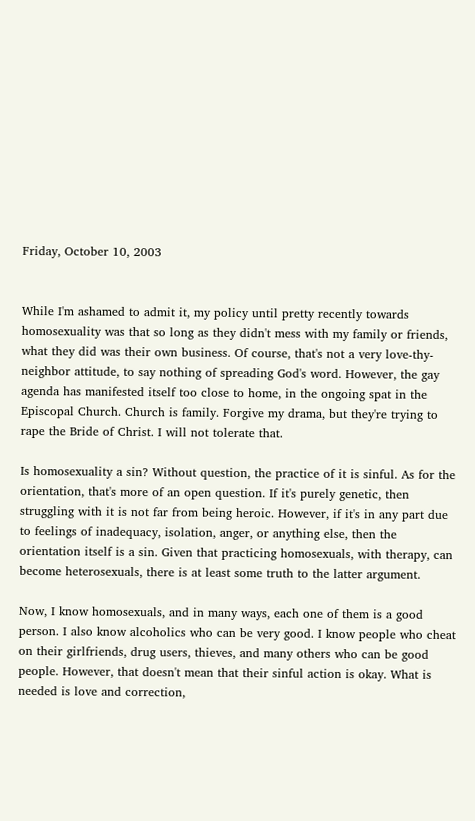Friday, October 10, 2003


While I'm ashamed to admit it, my policy until pretty recently towards homosexuality was that so long as they didn't mess with my family or friends, what they did was their own business. Of course, that's not a very love-thy-neighbor attitude, to say nothing of spreading God's word. However, the gay agenda has manifested itself too close to home, in the ongoing spat in the Episcopal Church. Church is family. Forgive my drama, but they're trying to rape the Bride of Christ. I will not tolerate that.

Is homosexuality a sin? Without question, the practice of it is sinful. As for the orientation, that's more of an open question. If it's purely genetic, then struggling with it is not far from being heroic. However, if it's in any part due to feelings of inadequacy, isolation, anger, or anything else, then the orientation itself is a sin. Given that practicing homosexuals, with therapy, can become heterosexuals, there is at least some truth to the latter argument.

Now, I know homosexuals, and in many ways, each one of them is a good person. I also know alcoholics who can be very good. I know people who cheat on their girlfriends, drug users, thieves, and many others who can be good people. However, that doesn't mean that their sinful action is okay. What is needed is love and correction,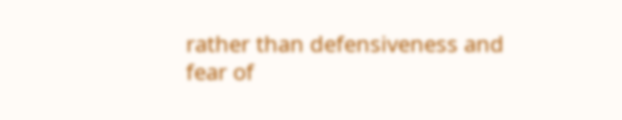rather than defensiveness and fear of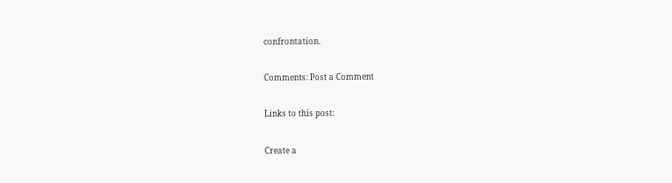confrontation.

Comments: Post a Comment

Links to this post:

Create a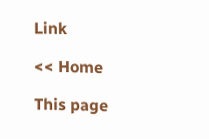Link

<< Home

This page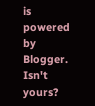is powered by Blogger. Isn't yours?